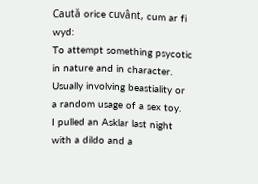Caută orice cuvânt, cum ar fi wyd:
To attempt something psycotic in nature and in character. Usually involving beastiality or a random usage of a sex toy.
I pulled an Asklar last night with a dildo and a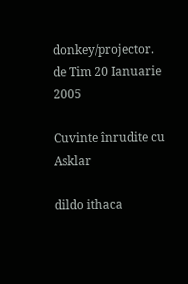donkey/projector.
de Tim 20 Ianuarie 2005

Cuvinte înrudite cu Asklar

dildo ithaca